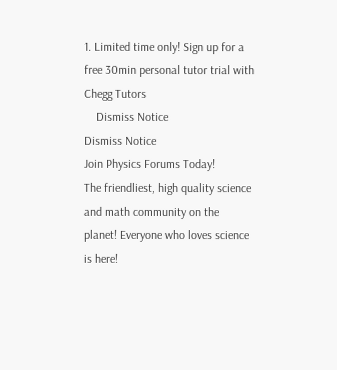1. Limited time only! Sign up for a free 30min personal tutor trial with Chegg Tutors
    Dismiss Notice
Dismiss Notice
Join Physics Forums Today!
The friendliest, high quality science and math community on the planet! Everyone who loves science is here!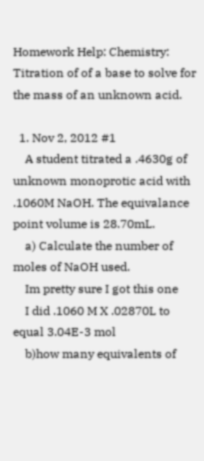Homework Help: Chemistry: Titration of of a base to solve for the mass of an unknown acid.

  1. Nov 2, 2012 #1
    A student titrated a .4630g of unknown monoprotic acid with .1060M NaOH. The equivalance point volume is 28.70mL.
    a) Calculate the number of moles of NaOH used.
    Im pretty sure I got this one
    I did .1060 M X .02870L to equal 3.04E-3 mol
    b)how many equivalents of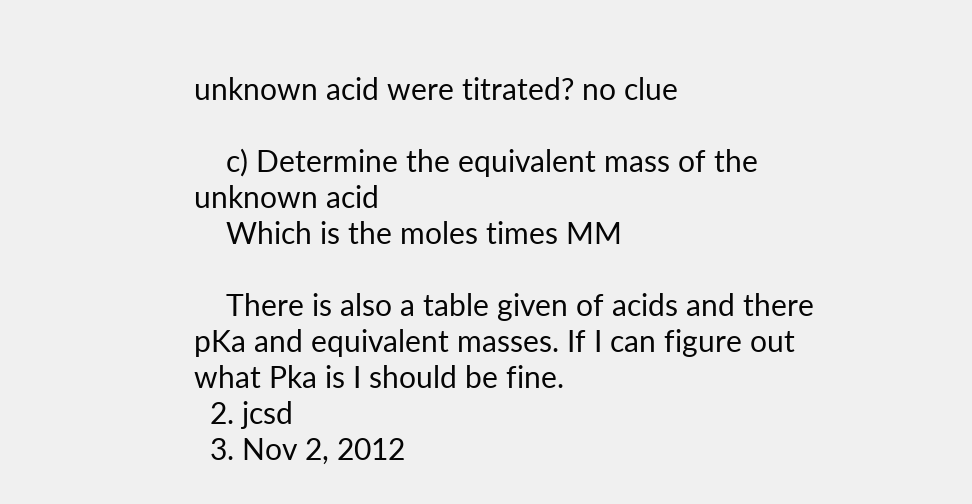unknown acid were titrated? no clue

    c) Determine the equivalent mass of the unknown acid
    Which is the moles times MM

    There is also a table given of acids and there pKa and equivalent masses. If I can figure out what Pka is I should be fine.
  2. jcsd
  3. Nov 2, 2012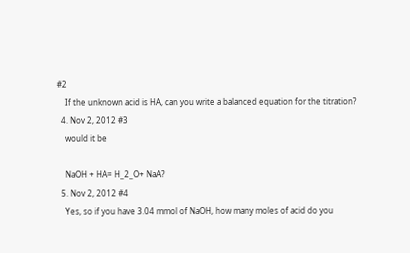#2
    If the unknown acid is HA, can you write a balanced equation for the titration?
  4. Nov 2, 2012 #3
    would it be

    NaOH + HA= H_2_O+ NaA?
  5. Nov 2, 2012 #4
    Yes, so if you have 3.04 mmol of NaOH, how many moles of acid do you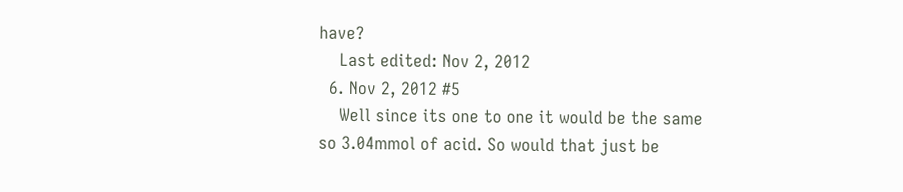have?
    Last edited: Nov 2, 2012
  6. Nov 2, 2012 #5
    Well since its one to one it would be the same so 3.04mmol of acid. So would that just be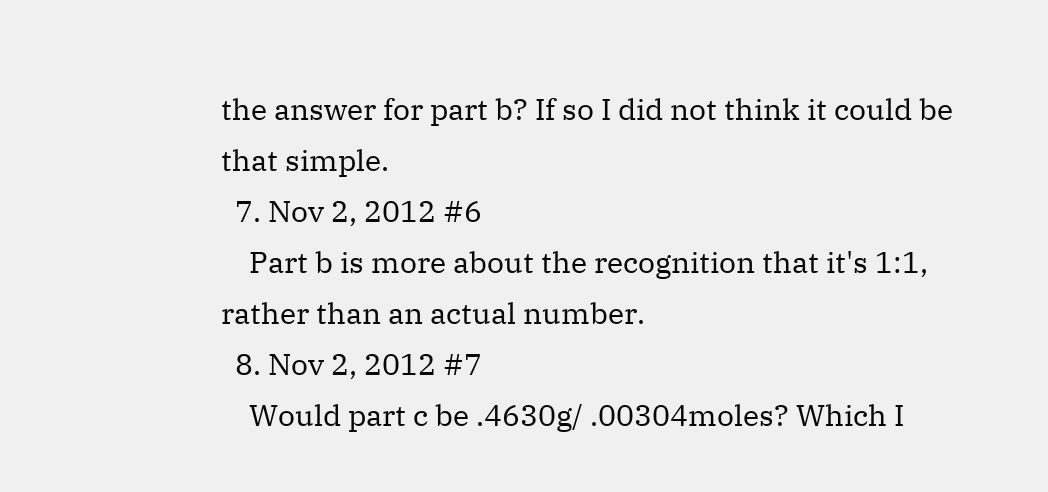the answer for part b? If so I did not think it could be that simple.
  7. Nov 2, 2012 #6
    Part b is more about the recognition that it's 1:1, rather than an actual number.
  8. Nov 2, 2012 #7
    Would part c be .4630g/ .00304moles? Which I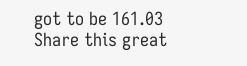got to be 161.03
Share this great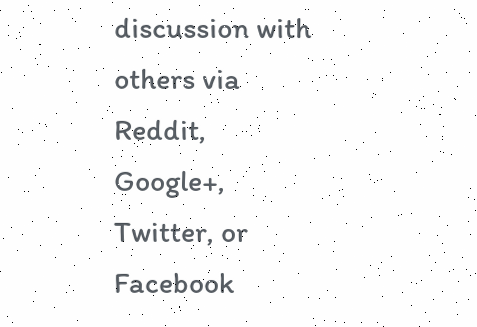discussion with others via Reddit, Google+, Twitter, or Facebook